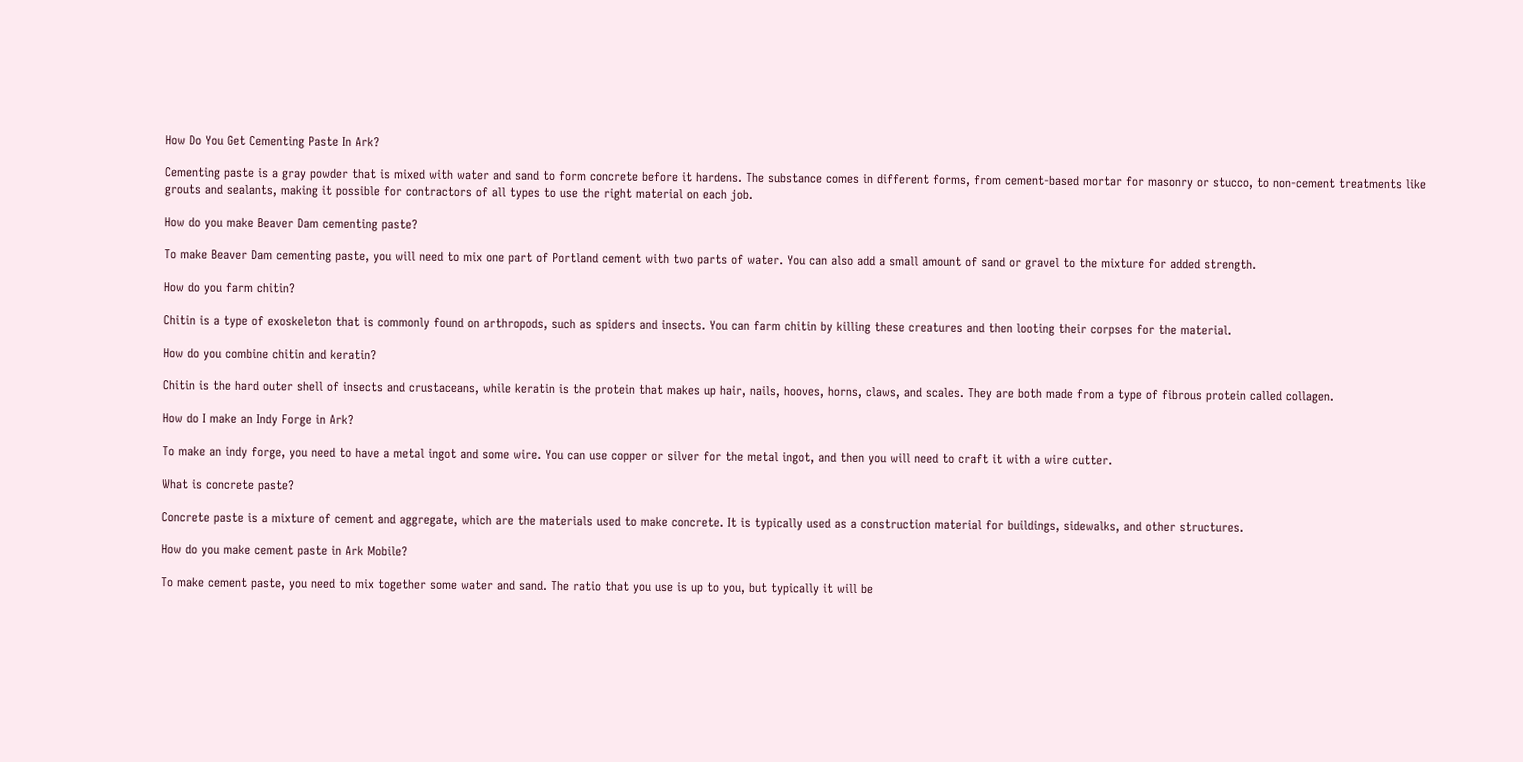How Do You Get Cementing Paste In Ark?

Cementing paste is a gray powder that is mixed with water and sand to form concrete before it hardens. The substance comes in different forms, from cement-based mortar for masonry or stucco, to non-cement treatments like grouts and sealants, making it possible for contractors of all types to use the right material on each job.

How do you make Beaver Dam cementing paste?

To make Beaver Dam cementing paste, you will need to mix one part of Portland cement with two parts of water. You can also add a small amount of sand or gravel to the mixture for added strength.

How do you farm chitin?

Chitin is a type of exoskeleton that is commonly found on arthropods, such as spiders and insects. You can farm chitin by killing these creatures and then looting their corpses for the material.

How do you combine chitin and keratin?

Chitin is the hard outer shell of insects and crustaceans, while keratin is the protein that makes up hair, nails, hooves, horns, claws, and scales. They are both made from a type of fibrous protein called collagen.

How do I make an Indy Forge in Ark?

To make an indy forge, you need to have a metal ingot and some wire. You can use copper or silver for the metal ingot, and then you will need to craft it with a wire cutter.

What is concrete paste?

Concrete paste is a mixture of cement and aggregate, which are the materials used to make concrete. It is typically used as a construction material for buildings, sidewalks, and other structures.

How do you make cement paste in Ark Mobile?

To make cement paste, you need to mix together some water and sand. The ratio that you use is up to you, but typically it will be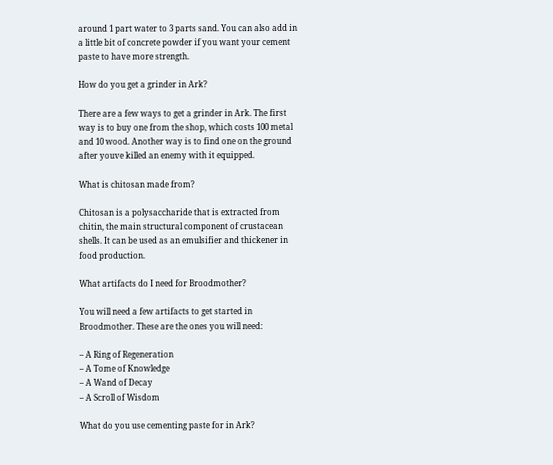around 1 part water to 3 parts sand. You can also add in a little bit of concrete powder if you want your cement paste to have more strength.

How do you get a grinder in Ark?

There are a few ways to get a grinder in Ark. The first way is to buy one from the shop, which costs 100 metal and 10 wood. Another way is to find one on the ground after youve killed an enemy with it equipped.

What is chitosan made from?

Chitosan is a polysaccharide that is extracted from chitin, the main structural component of crustacean shells. It can be used as an emulsifier and thickener in food production.

What artifacts do I need for Broodmother?

You will need a few artifacts to get started in Broodmother. These are the ones you will need:

– A Ring of Regeneration
– A Tome of Knowledge
– A Wand of Decay
– A Scroll of Wisdom

What do you use cementing paste for in Ark?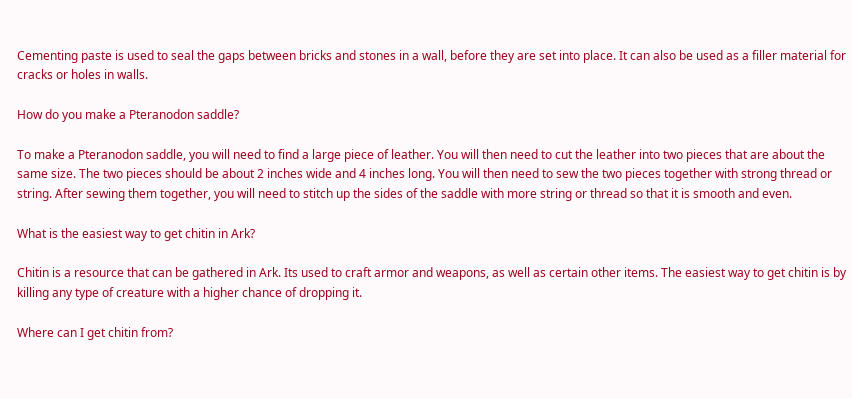Cementing paste is used to seal the gaps between bricks and stones in a wall, before they are set into place. It can also be used as a filler material for cracks or holes in walls.

How do you make a Pteranodon saddle?

To make a Pteranodon saddle, you will need to find a large piece of leather. You will then need to cut the leather into two pieces that are about the same size. The two pieces should be about 2 inches wide and 4 inches long. You will then need to sew the two pieces together with strong thread or string. After sewing them together, you will need to stitch up the sides of the saddle with more string or thread so that it is smooth and even.

What is the easiest way to get chitin in Ark?

Chitin is a resource that can be gathered in Ark. Its used to craft armor and weapons, as well as certain other items. The easiest way to get chitin is by killing any type of creature with a higher chance of dropping it.

Where can I get chitin from?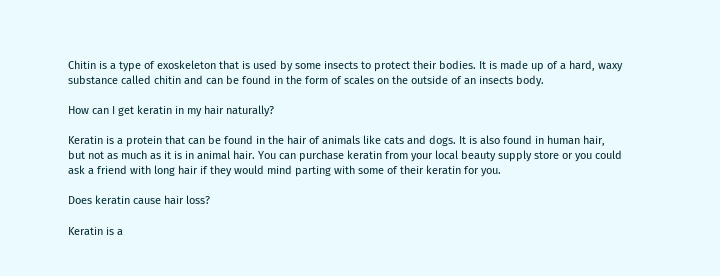Chitin is a type of exoskeleton that is used by some insects to protect their bodies. It is made up of a hard, waxy substance called chitin and can be found in the form of scales on the outside of an insects body.

How can I get keratin in my hair naturally?

Keratin is a protein that can be found in the hair of animals like cats and dogs. It is also found in human hair, but not as much as it is in animal hair. You can purchase keratin from your local beauty supply store or you could ask a friend with long hair if they would mind parting with some of their keratin for you.

Does keratin cause hair loss?

Keratin is a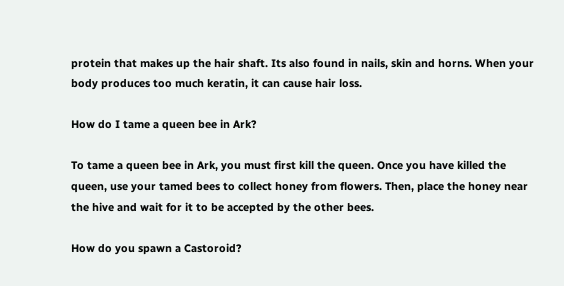protein that makes up the hair shaft. Its also found in nails, skin and horns. When your body produces too much keratin, it can cause hair loss.

How do I tame a queen bee in Ark?

To tame a queen bee in Ark, you must first kill the queen. Once you have killed the queen, use your tamed bees to collect honey from flowers. Then, place the honey near the hive and wait for it to be accepted by the other bees.

How do you spawn a Castoroid?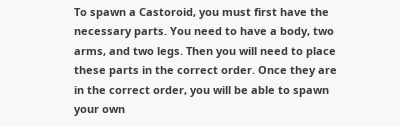To spawn a Castoroid, you must first have the necessary parts. You need to have a body, two arms, and two legs. Then you will need to place these parts in the correct order. Once they are in the correct order, you will be able to spawn your own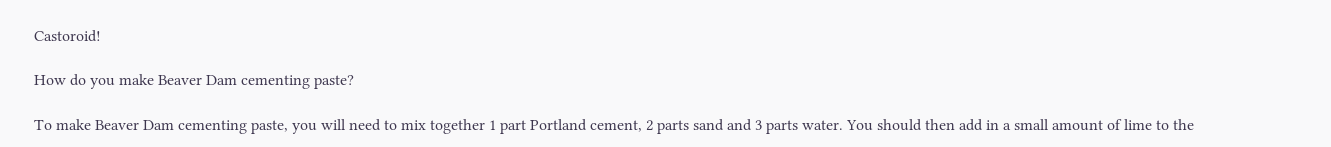Castoroid!

How do you make Beaver Dam cementing paste?

To make Beaver Dam cementing paste, you will need to mix together 1 part Portland cement, 2 parts sand and 3 parts water. You should then add in a small amount of lime to the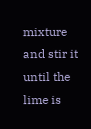mixture and stir it until the lime is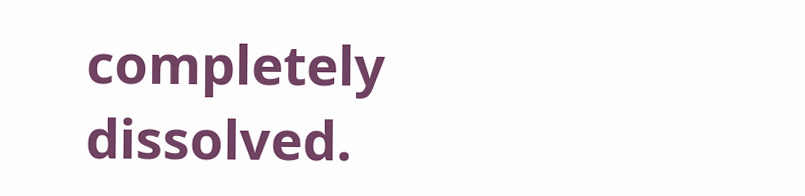completely dissolved.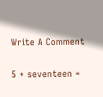Write A Comment

5 + seventeen =